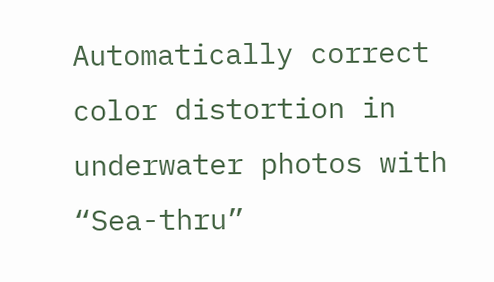Automatically correct color distortion in underwater photos with “Sea-thru”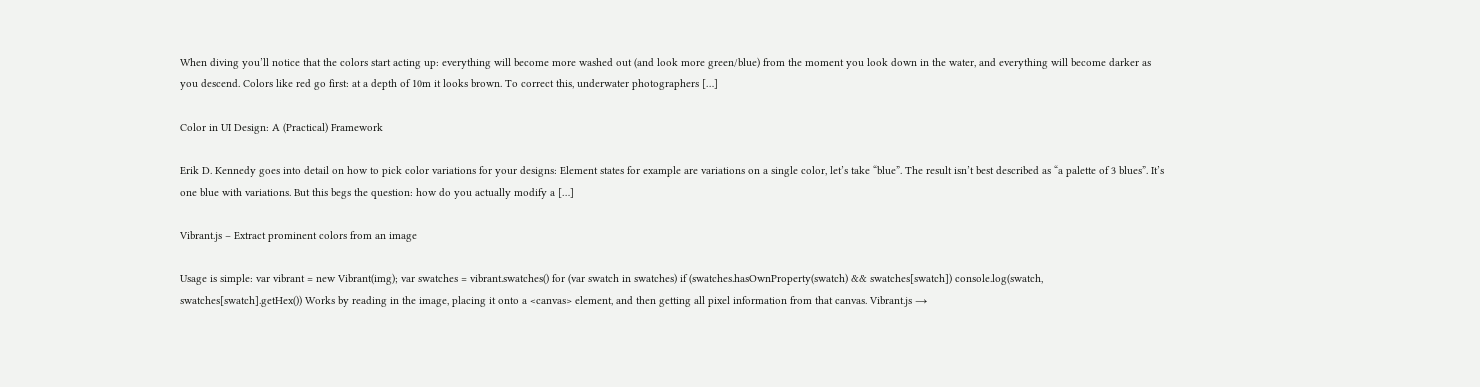When diving you’ll notice that the colors start acting up: everything will become more washed out (and look more green/blue) from the moment you look down in the water, and everything will become darker as you descend. Colors like red go first: at a depth of 10m it looks brown. To correct this, underwater photographers […]

Color in UI Design: A (Practical) Framework

Erik D. Kennedy goes into detail on how to pick color variations for your designs: Element states for example are variations on a single color, let’s take “blue”. The result isn’t best described as “a palette of 3 blues”. It’s one blue with variations. But this begs the question: how do you actually modify a […]

Vibrant.js – Extract prominent colors from an image

Usage is simple: var vibrant = new Vibrant(img); var swatches = vibrant.swatches() for (var swatch in swatches) if (swatches.hasOwnProperty(swatch) && swatches[swatch]) console.log(swatch, swatches[swatch].getHex()) Works by reading in the image, placing it onto a <canvas> element, and then getting all pixel information from that canvas. Vibrant.js →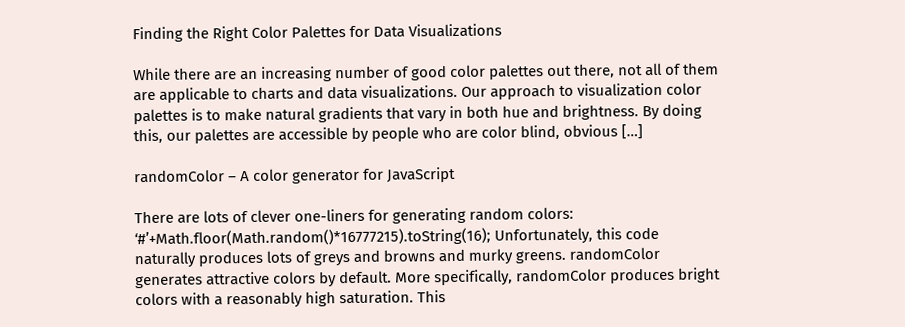Finding the Right Color Palettes for Data Visualizations

While there are an increasing number of good color palettes out there, not all of them are applicable to charts and data visualizations. Our approach to visualization color palettes is to make natural gradients that vary in both hue and brightness. By doing this, our palettes are accessible by people who are color blind, obvious […]

randomColor – A color generator for JavaScript

There are lots of clever one-liners for generating random colors: ‘#’+Math.floor(Math.random()*16777215).toString(16); Unfortunately, this code naturally produces lots of greys and browns and murky greens. randomColor generates attractive colors by default. More specifically, randomColor produces bright colors with a reasonably high saturation. This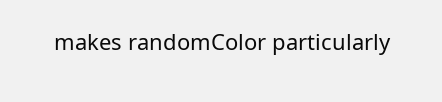makes randomColor particularly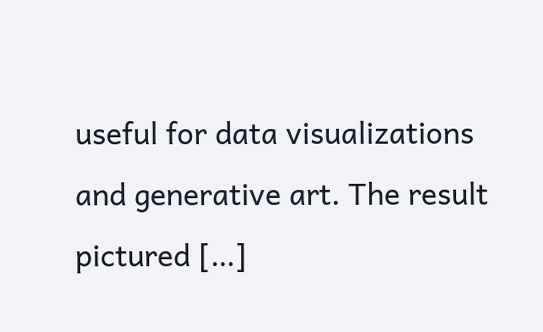useful for data visualizations and generative art. The result pictured […]